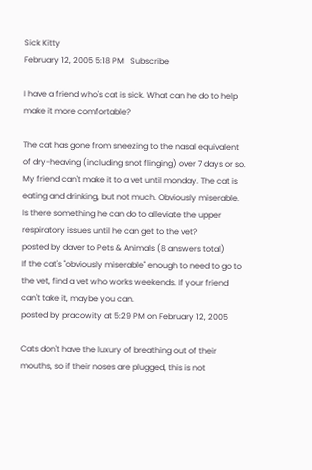Sick Kitty
February 12, 2005 5:18 PM   Subscribe

I have a friend who's cat is sick. What can he do to help make it more comfortable?

The cat has gone from sneezing to the nasal equivalent of dry-heaving (including snot flinging) over 7 days or so. My friend can't make it to a vet until monday. The cat is eating and drinking, but not much. Obviously miserable. Is there something he can do to alleviate the upper respiratory issues until he can get to the vet?
posted by daver to Pets & Animals (8 answers total)
If the cat's "obviously miserable" enough to need to go to the vet, find a vet who works weekends. If your friend can't take it, maybe you can.
posted by pracowity at 5:29 PM on February 12, 2005

Cats don't have the luxury of breathing out of their mouths, so if their noses are plugged, this is not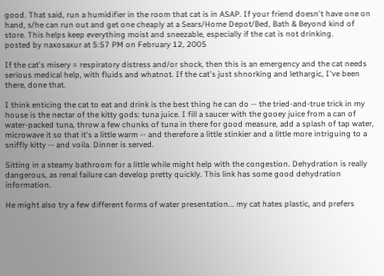good. That said, run a humidifier in the room that cat is in ASAP. If your friend doesn't have one on hand, s/he can run out and get one cheaply at a Sears/Home Depot/Bed, Bath & Beyond kind of store. This helps keep everything moist and sneezable, especially if the cat is not drinking.
posted by naxosaxur at 5:57 PM on February 12, 2005

If the cat's misery = respiratory distress and/or shock, then this is an emergency and the cat needs serious medical help, with fluids and whatnot. If the cat's just shnorking and lethargic, I've been there, done that.

I think enticing the cat to eat and drink is the best thing he can do -- the tried-and-true trick in my house is the nectar of the kitty gods: tuna juice. I fill a saucer with the gooey juice from a can of water-packed tuna, throw a few chunks of tuna in there for good measure, add a splash of tap water, microwave it so that it's a little warm -- and therefore a little stinkier and a little more intriguing to a sniffly kitty -- and voila. Dinner is served.

Sitting in a steamy bathroom for a little while might help with the congestion. Dehydration is really dangerous, as renal failure can develop pretty quickly. This link has some good dehydration information.

He might also try a few different forms of water presentation... my cat hates plastic, and prefers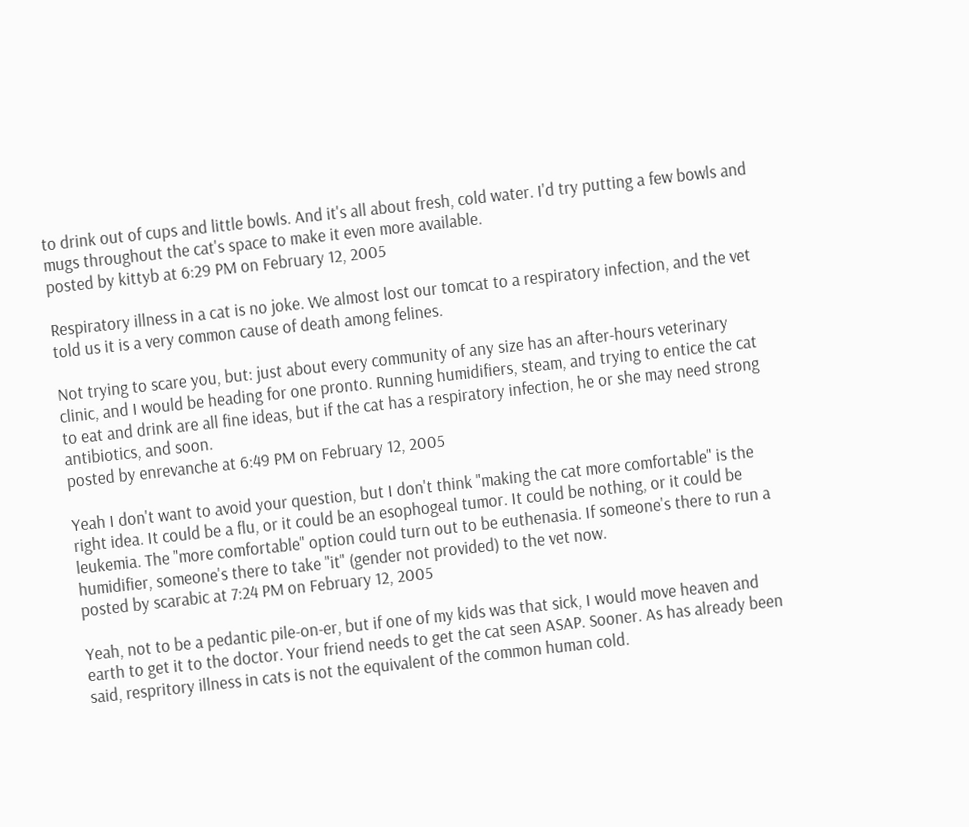to drink out of cups and little bowls. And it's all about fresh, cold water. I'd try putting a few bowls and mugs throughout the cat's space to make it even more available.
posted by kittyb at 6:29 PM on February 12, 2005

Respiratory illness in a cat is no joke. We almost lost our tomcat to a respiratory infection, and the vet told us it is a very common cause of death among felines.

Not trying to scare you, but: just about every community of any size has an after-hours veterinary clinic, and I would be heading for one pronto. Running humidifiers, steam, and trying to entice the cat to eat and drink are all fine ideas, but if the cat has a respiratory infection, he or she may need strong antibiotics, and soon.
posted by enrevanche at 6:49 PM on February 12, 2005

Yeah I don't want to avoid your question, but I don't think "making the cat more comfortable" is the right idea. It could be a flu, or it could be an esophogeal tumor. It could be nothing, or it could be leukemia. The "more comfortable" option could turn out to be euthenasia. If someone's there to run a humidifier, someone's there to take "it" (gender not provided) to the vet now.
posted by scarabic at 7:24 PM on February 12, 2005

Yeah, not to be a pedantic pile-on-er, but if one of my kids was that sick, I would move heaven and earth to get it to the doctor. Your friend needs to get the cat seen ASAP. Sooner. As has already been said, respritory illness in cats is not the equivalent of the common human cold.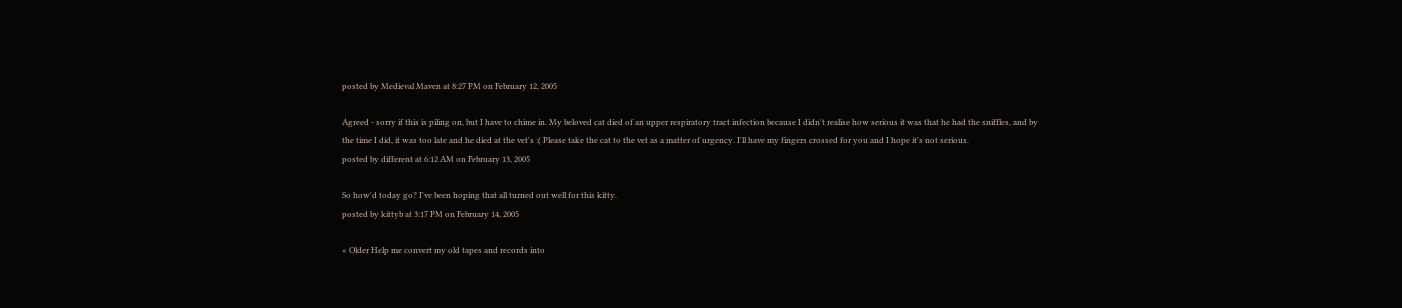posted by Medieval Maven at 8:27 PM on February 12, 2005

Agreed - sorry if this is piling on, but I have to chime in. My beloved cat died of an upper respiratory tract infection because I didn't realise how serious it was that he had the sniffles, and by the time I did, it was too late and he died at the vet's :( Please take the cat to the vet as a matter of urgency. I'll have my fingers crossed for you and I hope it's not serious.
posted by different at 6:12 AM on February 13, 2005

So how'd today go? I've been hoping that all turned out well for this kitty.
posted by kittyb at 3:17 PM on February 14, 2005

« Older Help me convert my old tapes and records into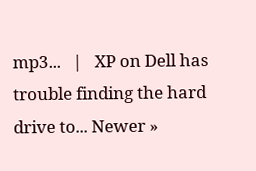mp3...   |   XP on Dell has trouble finding the hard drive to... Newer »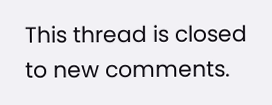This thread is closed to new comments.